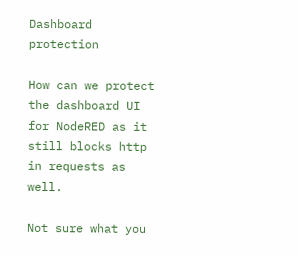Dashboard protection

How can we protect the dashboard UI for NodeRED as it still blocks http in requests as well.

Not sure what you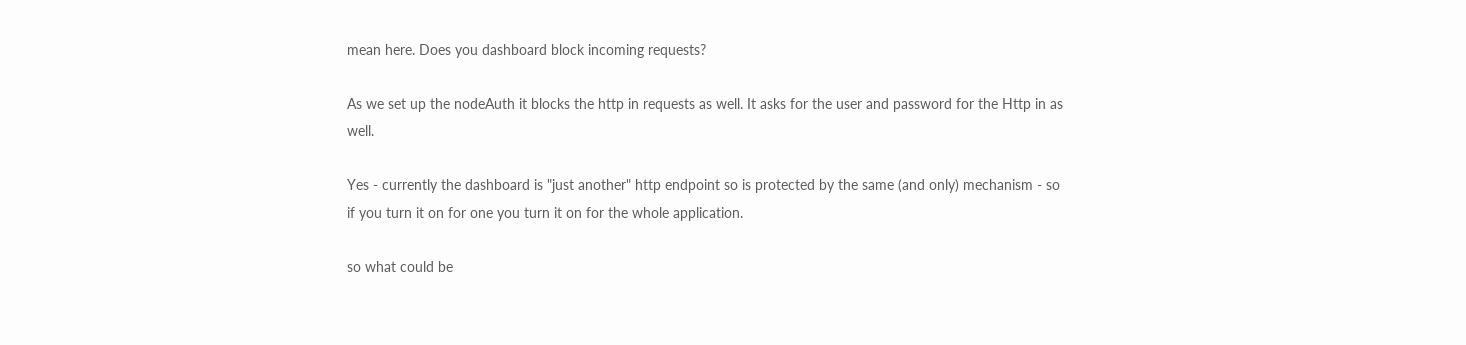mean here. Does you dashboard block incoming requests?

As we set up the nodeAuth it blocks the http in requests as well. It asks for the user and password for the Http in as well.

Yes - currently the dashboard is "just another" http endpoint so is protected by the same (and only) mechanism - so if you turn it on for one you turn it on for the whole application.

so what could be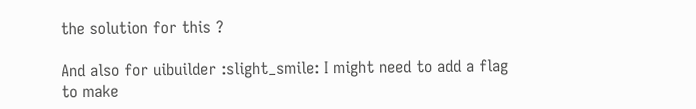the solution for this ?

And also for uibuilder :slight_smile: I might need to add a flag to make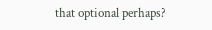that optional perhaps?